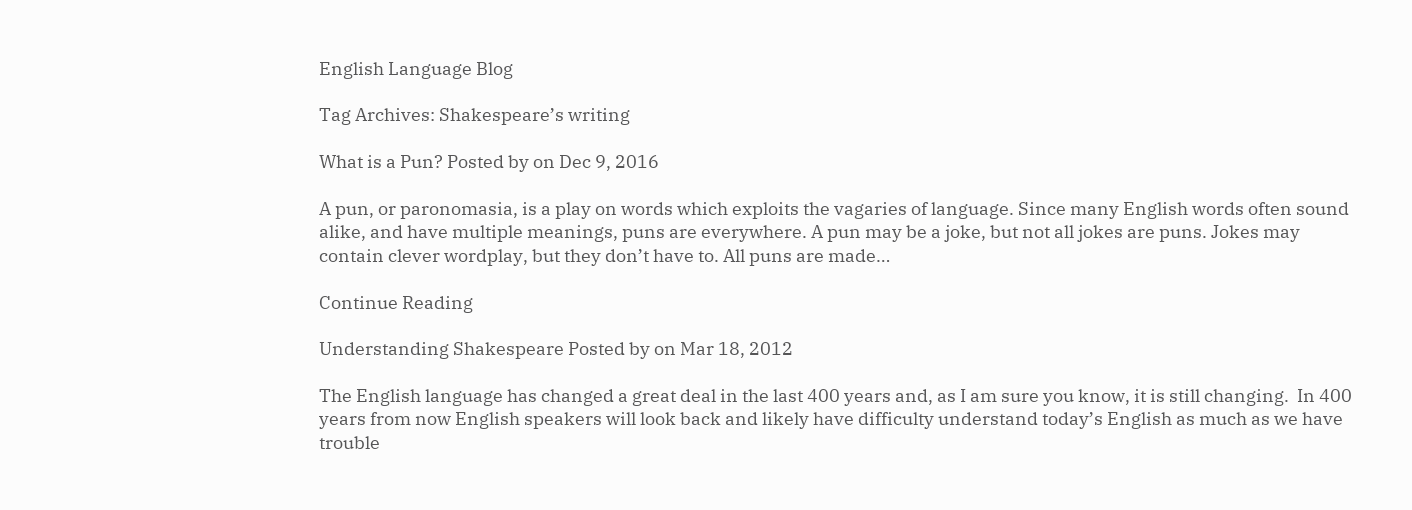English Language Blog

Tag Archives: Shakespeare’s writing

What is a Pun? Posted by on Dec 9, 2016

A pun, or paronomasia, is a play on words which exploits the vagaries of language. Since many English words often sound alike, and have multiple meanings, puns are everywhere. A pun may be a joke, but not all jokes are puns. Jokes may contain clever wordplay, but they don’t have to. All puns are made…

Continue Reading

Understanding Shakespeare Posted by on Mar 18, 2012

The English language has changed a great deal in the last 400 years and, as I am sure you know, it is still changing.  In 400 years from now English speakers will look back and likely have difficulty understand today’s English as much as we have trouble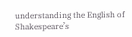understanding the English of Shakespeare’s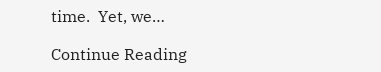time.  Yet, we…

Continue Reading